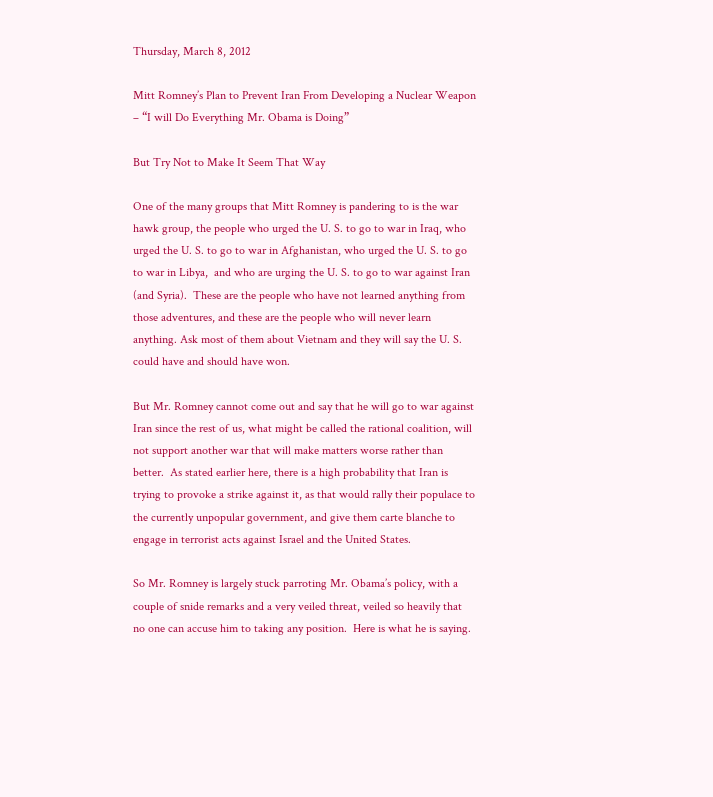Thursday, March 8, 2012

Mitt Romney’s Plan to Prevent Iran From Developing a Nuclear Weapon – “I will Do Everything Mr. Obama is Doing”

But Try Not to Make It Seem That Way

One of the many groups that Mitt Romney is pandering to is the war hawk group, the people who urged the U. S. to go to war in Iraq, who urged the U. S. to go to war in Afghanistan, who urged the U. S. to go to war in Libya,  and who are urging the U. S. to go to war against Iran (and Syria).  These are the people who have not learned anything from those adventures, and these are the people who will never learn anything. Ask most of them about Vietnam and they will say the U. S. could have and should have won.

But Mr. Romney cannot come out and say that he will go to war against Iran since the rest of us, what might be called the rational coalition, will not support another war that will make matters worse rather than better.  As stated earlier here, there is a high probability that Iran is trying to provoke a strike against it, as that would rally their populace to the currently unpopular government, and give them carte blanche to engage in terrorist acts against Israel and the United States.

So Mr. Romney is largely stuck parroting Mr. Obama’s policy, with a couple of snide remarks and a very veiled threat, veiled so heavily that no one can accuse him to taking any position.  Here is what he is saying.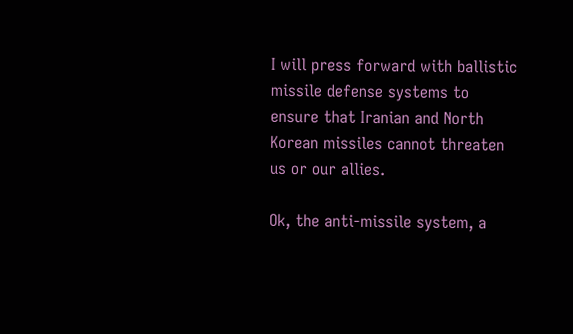I will press forward with ballistic missile defense systems to ensure that Iranian and North Korean missiles cannot threaten us or our allies.

Ok, the anti-missile system, a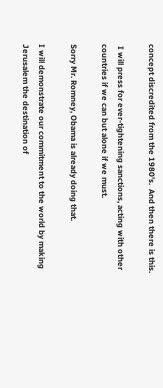concept discredited from the 1980’s.  And then there is this.

 I will press for ever-tightening sanctions, acting with other countries if we can but alone if we must.

Sorry Mr. Romney, Obama is already doing that.

I will demonstrate our commitment to the world by making Jerusalem the destination of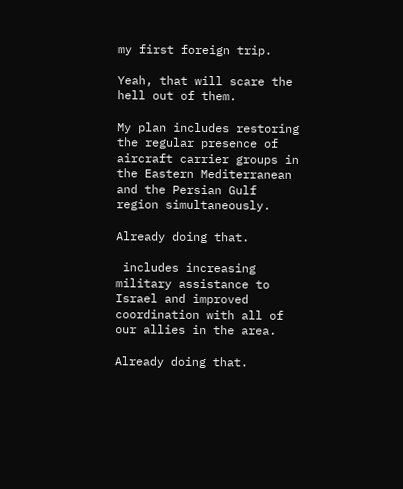my first foreign trip.

Yeah, that will scare the hell out of them.

My plan includes restoring the regular presence of aircraft carrier groups in the Eastern Mediterranean and the Persian Gulf region simultaneously.

Already doing that.

 includes increasing military assistance to Israel and improved coordination with all of our allies in the area.

Already doing that.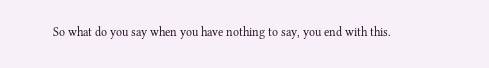So what do you say when you have nothing to say, you end with this.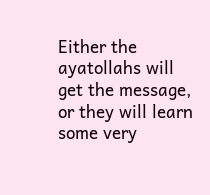Either the ayatollahs will get the message, or they will learn some very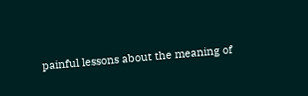painful lessons about the meaning of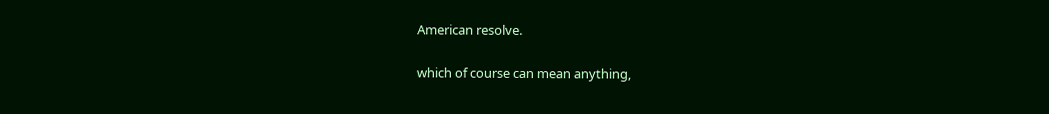American resolve.

which of course can mean anything,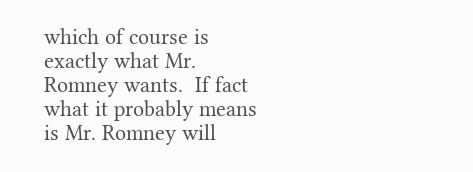which of course is exactly what Mr. Romney wants.  If fact what it probably means is Mr. Romney will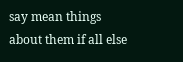say mean things about them if all else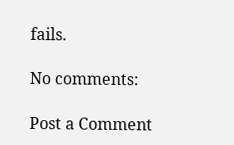fails.

No comments:

Post a Comment